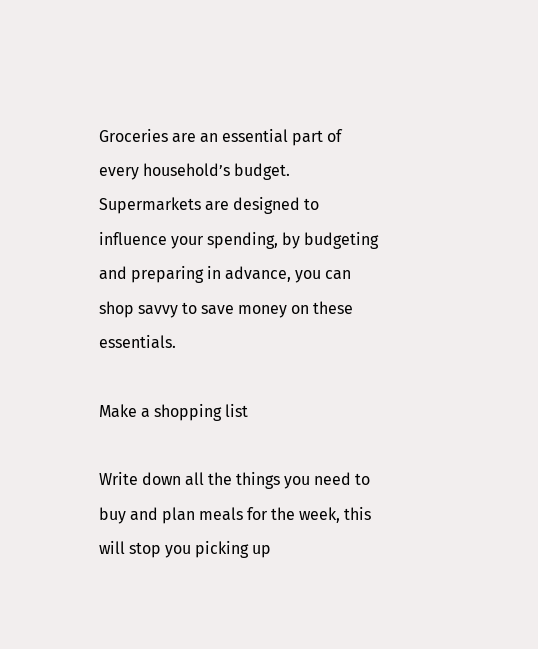Groceries are an essential part of every household’s budget. Supermarkets are designed to influence your spending, by budgeting and preparing in advance, you can shop savvy to save money on these essentials.

Make a shopping list

Write down all the things you need to buy and plan meals for the week, this will stop you picking up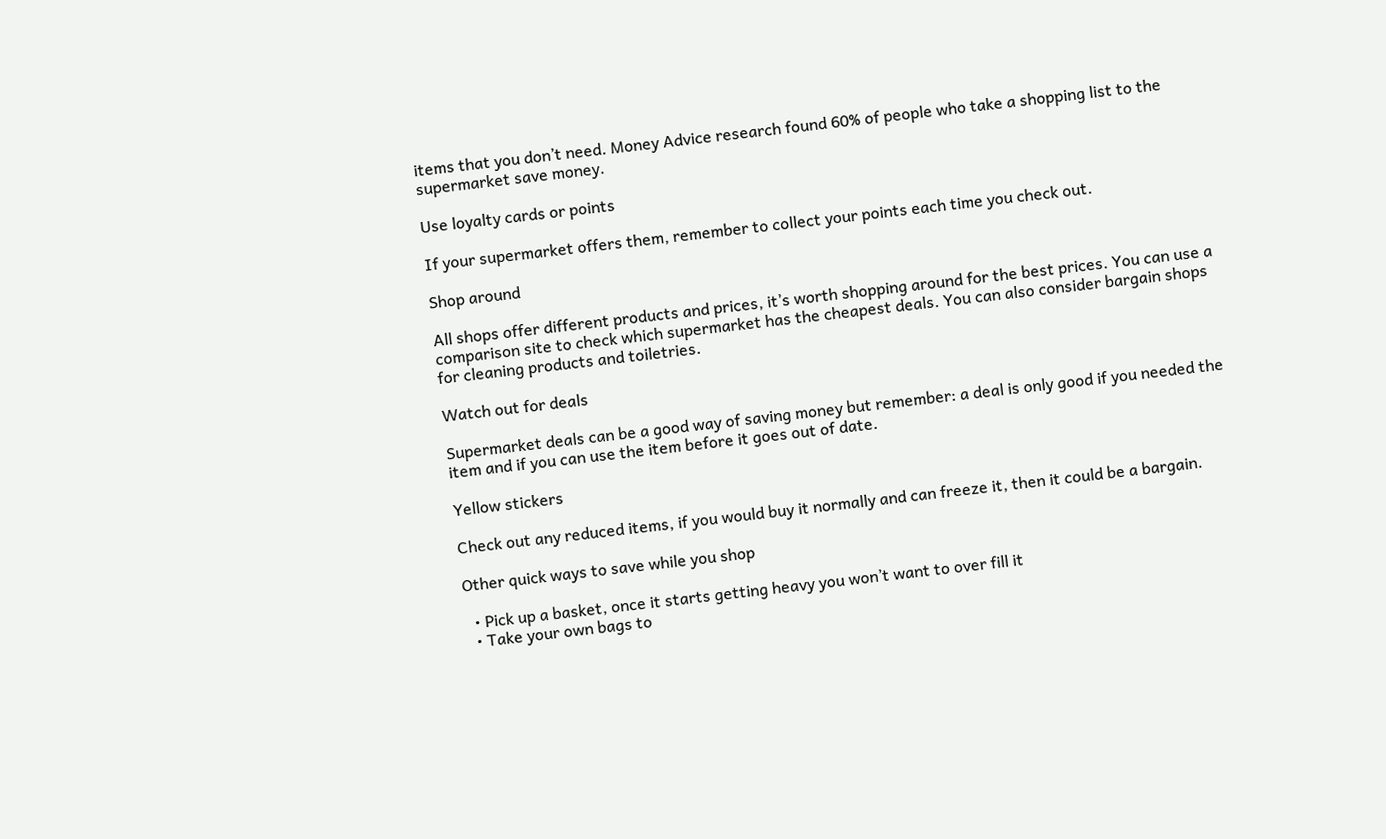items that you don’t need. Money Advice research found 60% of people who take a shopping list to the supermarket save money.

Use loyalty cards or points

If your supermarket offers them, remember to collect your points each time you check out.

Shop around

All shops offer different products and prices, it’s worth shopping around for the best prices. You can use a comparison site to check which supermarket has the cheapest deals. You can also consider bargain shops for cleaning products and toiletries.

Watch out for deals

Supermarket deals can be a good way of saving money but remember: a deal is only good if you needed the item and if you can use the item before it goes out of date.

Yellow stickers

Check out any reduced items, if you would buy it normally and can freeze it, then it could be a bargain.

Other quick ways to save while you shop

  • Pick up a basket, once it starts getting heavy you won’t want to over fill it
  • Take your own bags to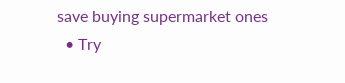save buying supermarket ones
  • Try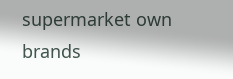supermarket own brands